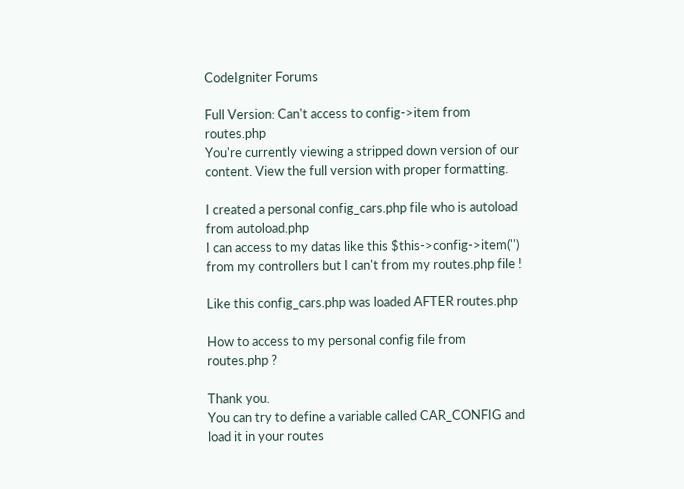CodeIgniter Forums

Full Version: Can't access to config->item from routes.php
You're currently viewing a stripped down version of our content. View the full version with proper formatting.

I created a personal config_cars.php file who is autoload from autoload.php
I can access to my datas like this $this->config->item('') from my controllers but I can't from my routes.php file !

Like this config_cars.php was loaded AFTER routes.php

How to access to my personal config file from routes.php ?

Thank you.
You can try to define a variable called CAR_CONFIG and load it in your routes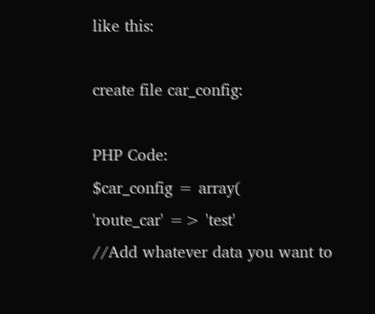like this:

create file car_config:

PHP Code:
$car_config = array(
'route_car' => 'test'
//Add whatever data you want to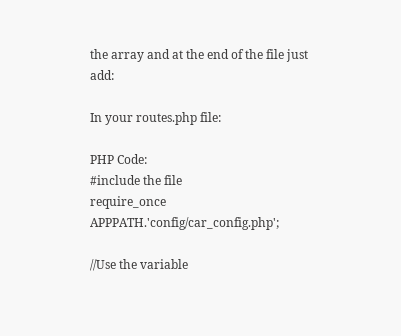the array and at the end of the file just add:

In your routes.php file:

PHP Code:
#include the file
require_once APPPATH.'config/car_config.php';

//Use the variable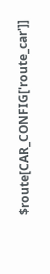$route[CAR_CONFIG['route_car']]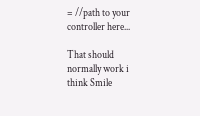= //path to your controller here...

That should normally work i think Smile